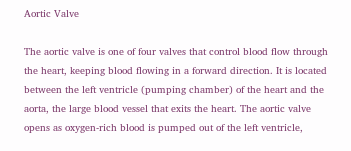Aortic Valve

The aortic valve is one of four valves that control blood flow through the heart, keeping blood flowing in a forward direction. It is located between the left ventricle (pumping chamber) of the heart and the aorta, the large blood vessel that exits the heart. The aortic valve opens as oxygen-rich blood is pumped out of the left ventricle,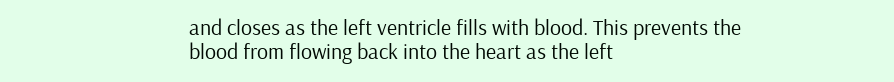and closes as the left ventricle fills with blood. This prevents the blood from flowing back into the heart as the left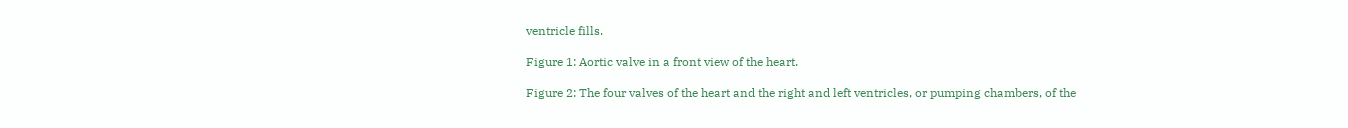ventricle fills.

Figure 1: Aortic valve in a front view of the heart.

Figure 2: The four valves of the heart and the right and left ventricles, or pumping chambers, of the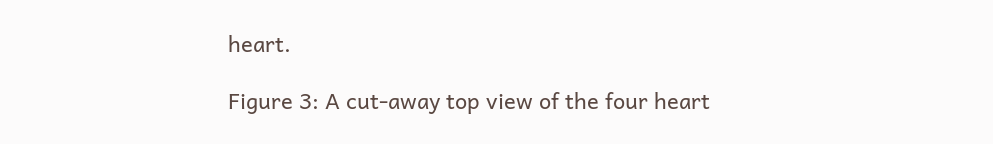heart.

Figure 3: A cut-away top view of the four heart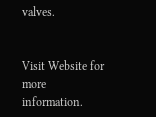valves.


Visit Website for more information.